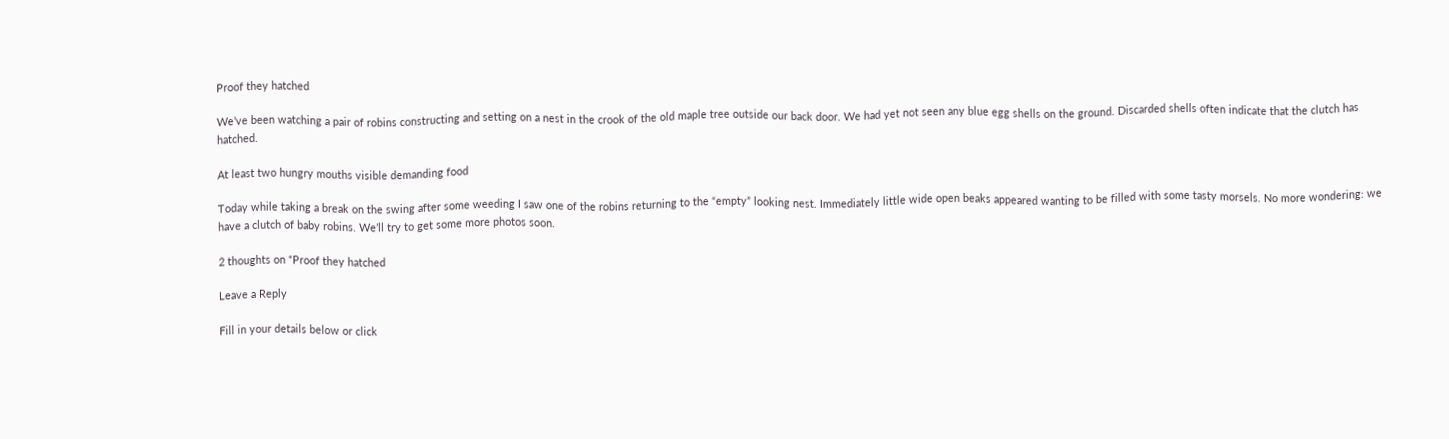Proof they hatched

We’ve been watching a pair of robins constructing and setting on a nest in the crook of the old maple tree outside our back door. We had yet not seen any blue egg shells on the ground. Discarded shells often indicate that the clutch has hatched.

At least two hungry mouths visible demanding food

Today while taking a break on the swing after some weeding I saw one of the robins returning to the “empty” looking nest. Immediately little wide open beaks appeared wanting to be filled with some tasty morsels. No more wondering: we have a clutch of baby robins. We’ll try to get some more photos soon.

2 thoughts on “Proof they hatched

Leave a Reply

Fill in your details below or click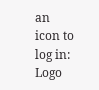an icon to log in: Logo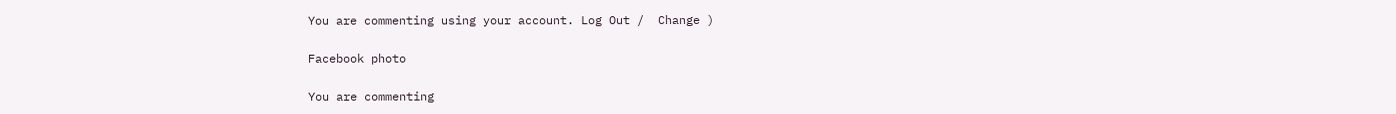You are commenting using your account. Log Out /  Change )

Facebook photo

You are commenting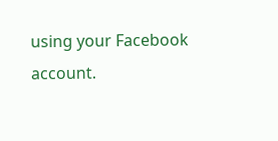using your Facebook account.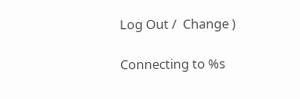Log Out /  Change )

Connecting to %s